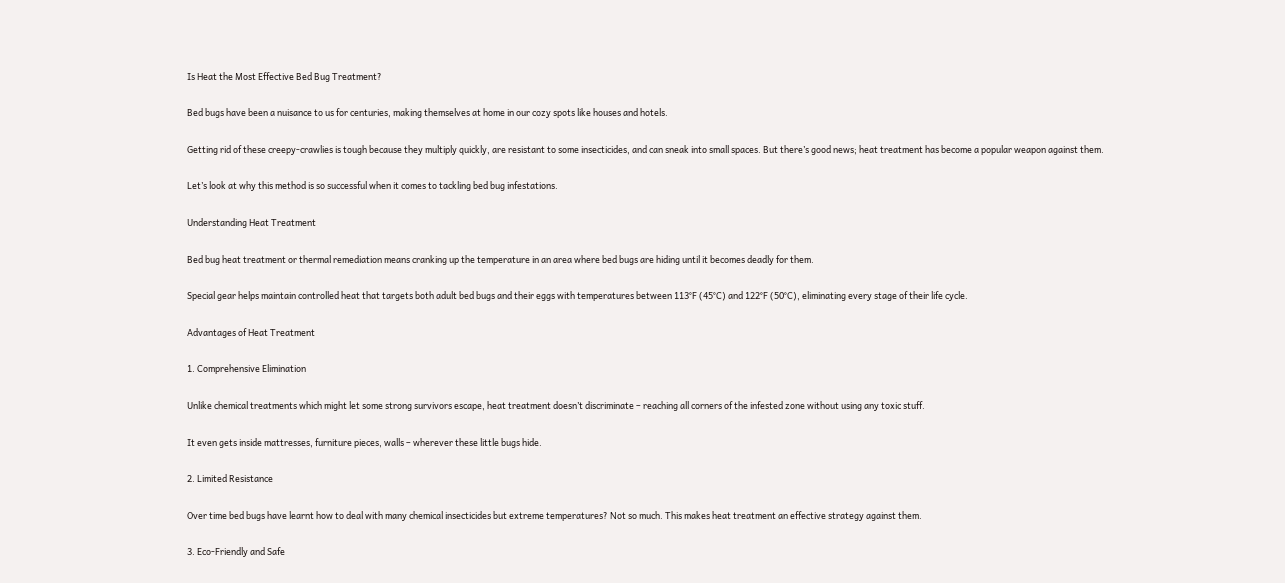Is Heat the Most Effective Bed Bug Treatment?

Bed bugs have been a nuisance to us for centuries, making themselves at home in our cozy spots like houses and hotels.

Getting rid of these creepy-crawlies is tough because they multiply quickly, are resistant to some insecticides, and can sneak into small spaces. But there’s good news; heat treatment has become a popular weapon against them.

Let’s look at why this method is so successful when it comes to tackling bed bug infestations.

Understanding Heat Treatment

Bed bug heat treatment or thermal remediation means cranking up the temperature in an area where bed bugs are hiding until it becomes deadly for them.

Special gear helps maintain controlled heat that targets both adult bed bugs and their eggs with temperatures between 113°F (45°C) and 122°F (50°C), eliminating every stage of their life cycle.

Advantages of Heat Treatment

1. Comprehensive Elimination

Unlike chemical treatments which might let some strong survivors escape, heat treatment doesn’t discriminate – reaching all corners of the infested zone without using any toxic stuff.

It even gets inside mattresses, furniture pieces, walls – wherever these little bugs hide.

2. Limited Resistance

Over time bed bugs have learnt how to deal with many chemical insecticides but extreme temperatures? Not so much. This makes heat treatment an effective strategy against them.

3. Eco-Friendly and Safe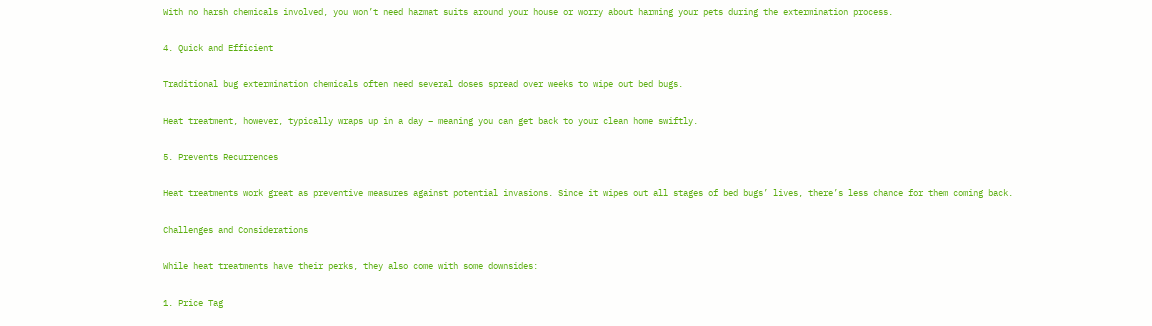With no harsh chemicals involved, you won’t need hazmat suits around your house or worry about harming your pets during the extermination process.

4. Quick and Efficient

Traditional bug extermination chemicals often need several doses spread over weeks to wipe out bed bugs.

Heat treatment, however, typically wraps up in a day – meaning you can get back to your clean home swiftly.

5. Prevents Recurrences

Heat treatments work great as preventive measures against potential invasions. Since it wipes out all stages of bed bugs’ lives, there’s less chance for them coming back.

Challenges and Considerations

While heat treatments have their perks, they also come with some downsides:

1. Price Tag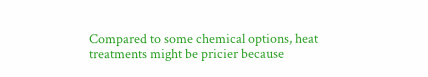Compared to some chemical options, heat treatments might be pricier because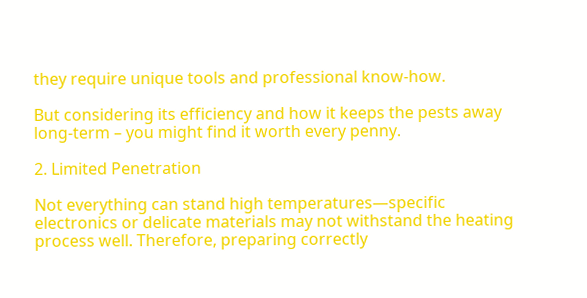they require unique tools and professional know-how.

But considering its efficiency and how it keeps the pests away long-term – you might find it worth every penny.

2. Limited Penetration

Not everything can stand high temperatures—specific electronics or delicate materials may not withstand the heating process well. Therefore, preparing correctly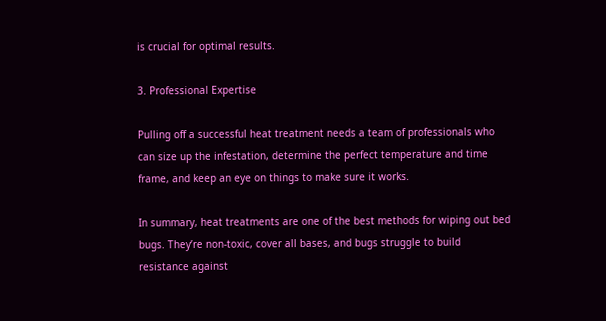is crucial for optimal results.

3. Professional Expertise

Pulling off a successful heat treatment needs a team of professionals who can size up the infestation, determine the perfect temperature and time frame, and keep an eye on things to make sure it works.

In summary, heat treatments are one of the best methods for wiping out bed bugs. They’re non-toxic, cover all bases, and bugs struggle to build resistance against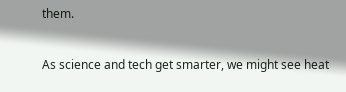them.

As science and tech get smarter, we might see heat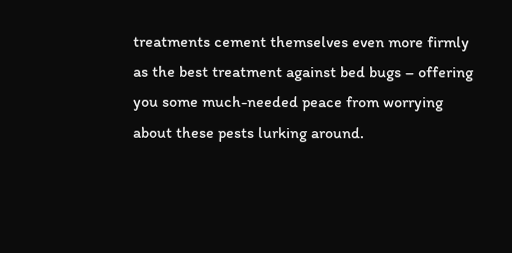treatments cement themselves even more firmly as the best treatment against bed bugs – offering you some much-needed peace from worrying about these pests lurking around.